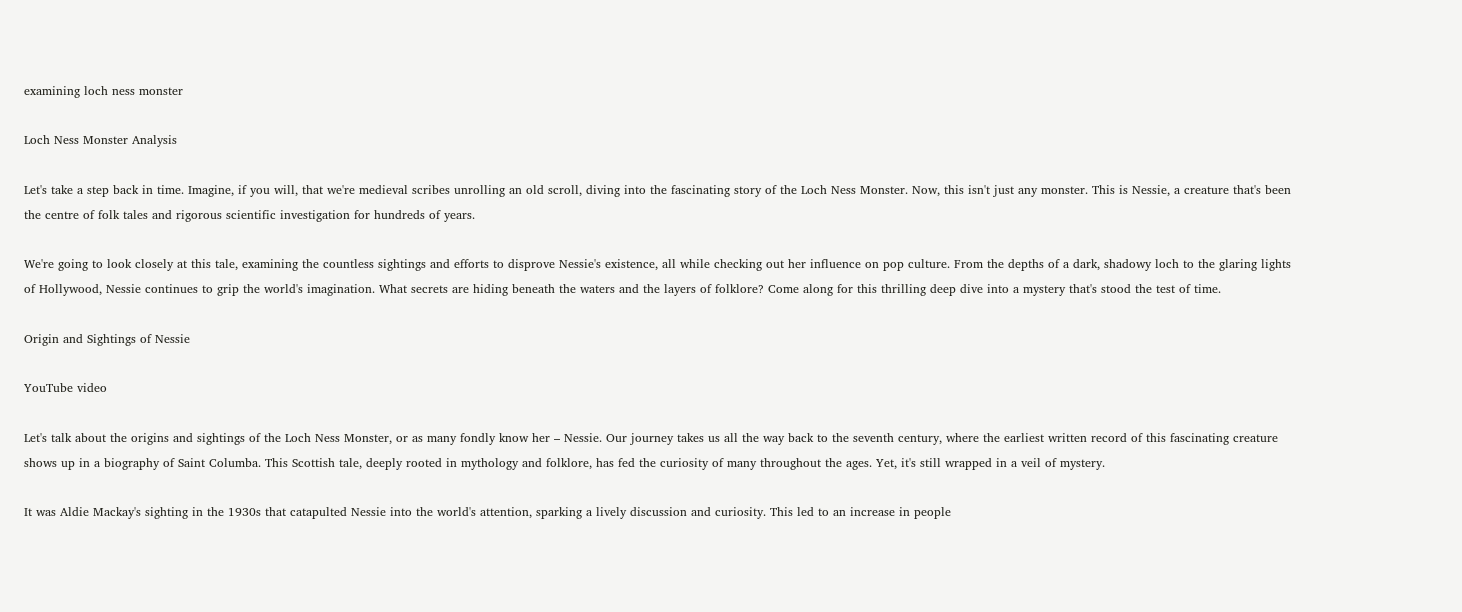examining loch ness monster

Loch Ness Monster Analysis

Let's take a step back in time. Imagine, if you will, that we're medieval scribes unrolling an old scroll, diving into the fascinating story of the Loch Ness Monster. Now, this isn't just any monster. This is Nessie, a creature that's been the centre of folk tales and rigorous scientific investigation for hundreds of years.

We're going to look closely at this tale, examining the countless sightings and efforts to disprove Nessie's existence, all while checking out her influence on pop culture. From the depths of a dark, shadowy loch to the glaring lights of Hollywood, Nessie continues to grip the world's imagination. What secrets are hiding beneath the waters and the layers of folklore? Come along for this thrilling deep dive into a mystery that's stood the test of time.

Origin and Sightings of Nessie

YouTube video

Let's talk about the origins and sightings of the Loch Ness Monster, or as many fondly know her – Nessie. Our journey takes us all the way back to the seventh century, where the earliest written record of this fascinating creature shows up in a biography of Saint Columba. This Scottish tale, deeply rooted in mythology and folklore, has fed the curiosity of many throughout the ages. Yet, it's still wrapped in a veil of mystery.

It was Aldie Mackay's sighting in the 1930s that catapulted Nessie into the world's attention, sparking a lively discussion and curiosity. This led to an increase in people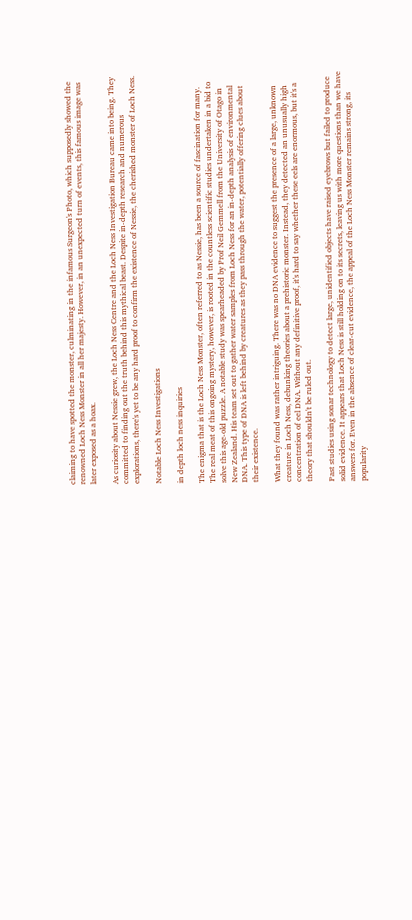claiming to have spotted the monster, culminating in the infamous Surgeon's Photo, which supposedly showed the renowned Loch Ness Monster in all her majesty. However, in an unexpected turn of events, this famous image was later exposed as a hoax.

As curiosity about Nessie grew, the Loch Ness Centre and the Loch Ness Investigation Bureau came into being. They committed to finding out the truth behind this mythical beast. Despite in-depth research and numerous explorations, there's yet to be any hard proof to confirm the existence of Nessie, the cherished monster of Loch Ness.

Notable Loch Ness Investigations

in depth loch ness inquiries

The enigma that is the Loch Ness Monster, often referred to as Nessie, has been a source of fascination for many. The real meat of this ongoing mystery, however, is rooted in the countless scientific studies undertaken in a bid to solve this age-old puzzle. A notable study was spearheaded by Prof Neil Gemmell from the University of Otago in New Zealand. His team set out to gather water samples from Loch Ness for an in-depth analysis of environmental DNA. This type of DNA is left behind by creatures as they pass through the water, potentially offering clues about their existence.

What they found was rather intriguing. There was no DNA evidence to suggest the presence of a large, unknown creature in Loch Ness, debunking theories about a prehistoric monster. Instead, they detected an unusually high concentration of eel DNA. Without any definitive proof, it's hard to say whether these eels are enormous, but it's a theory that shouldn't be ruled out.

Past studies using sonar technology to detect large, unidentified objects have raised eyebrows but failed to produce solid evidence. It appears that Loch Ness is still holding on to its secrets, leaving us with more questions than we have answers for. Even in the absence of clear-cut evidence, the appeal of the Loch Ness Monster remains strong, its popularity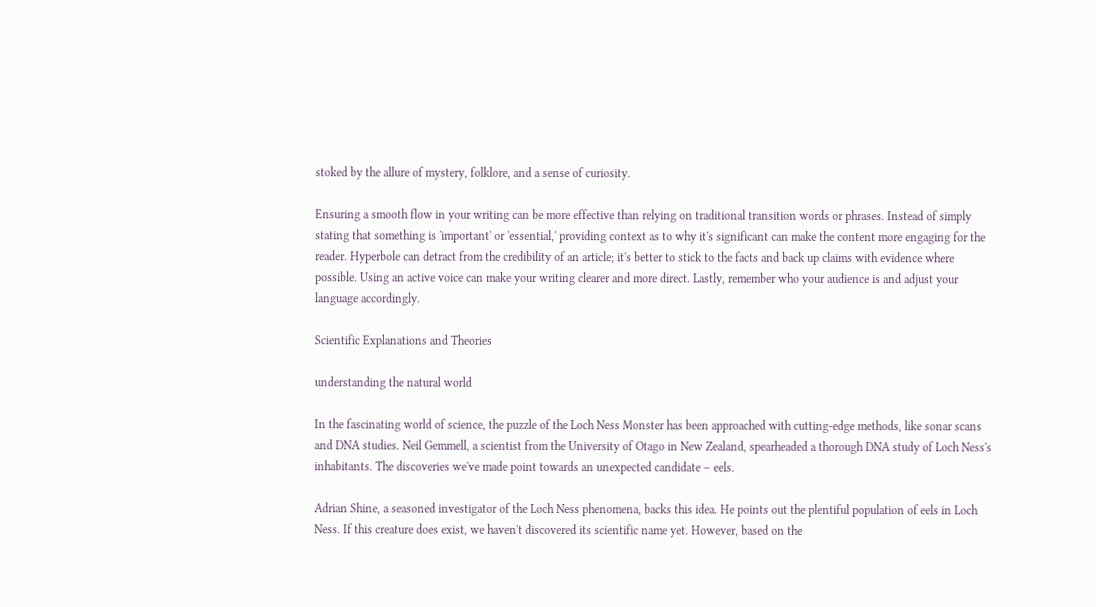stoked by the allure of mystery, folklore, and a sense of curiosity.

Ensuring a smooth flow in your writing can be more effective than relying on traditional transition words or phrases. Instead of simply stating that something is 'important' or 'essential,' providing context as to why it's significant can make the content more engaging for the reader. Hyperbole can detract from the credibility of an article; it's better to stick to the facts and back up claims with evidence where possible. Using an active voice can make your writing clearer and more direct. Lastly, remember who your audience is and adjust your language accordingly.

Scientific Explanations and Theories

understanding the natural world

In the fascinating world of science, the puzzle of the Loch Ness Monster has been approached with cutting-edge methods, like sonar scans and DNA studies. Neil Gemmell, a scientist from the University of Otago in New Zealand, spearheaded a thorough DNA study of Loch Ness's inhabitants. The discoveries we've made point towards an unexpected candidate – eels.

Adrian Shine, a seasoned investigator of the Loch Ness phenomena, backs this idea. He points out the plentiful population of eels in Loch Ness. If this creature does exist, we haven't discovered its scientific name yet. However, based on the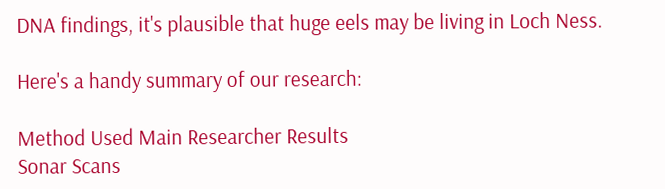DNA findings, it's plausible that huge eels may be living in Loch Ness.

Here's a handy summary of our research:

Method Used Main Researcher Results
Sonar Scans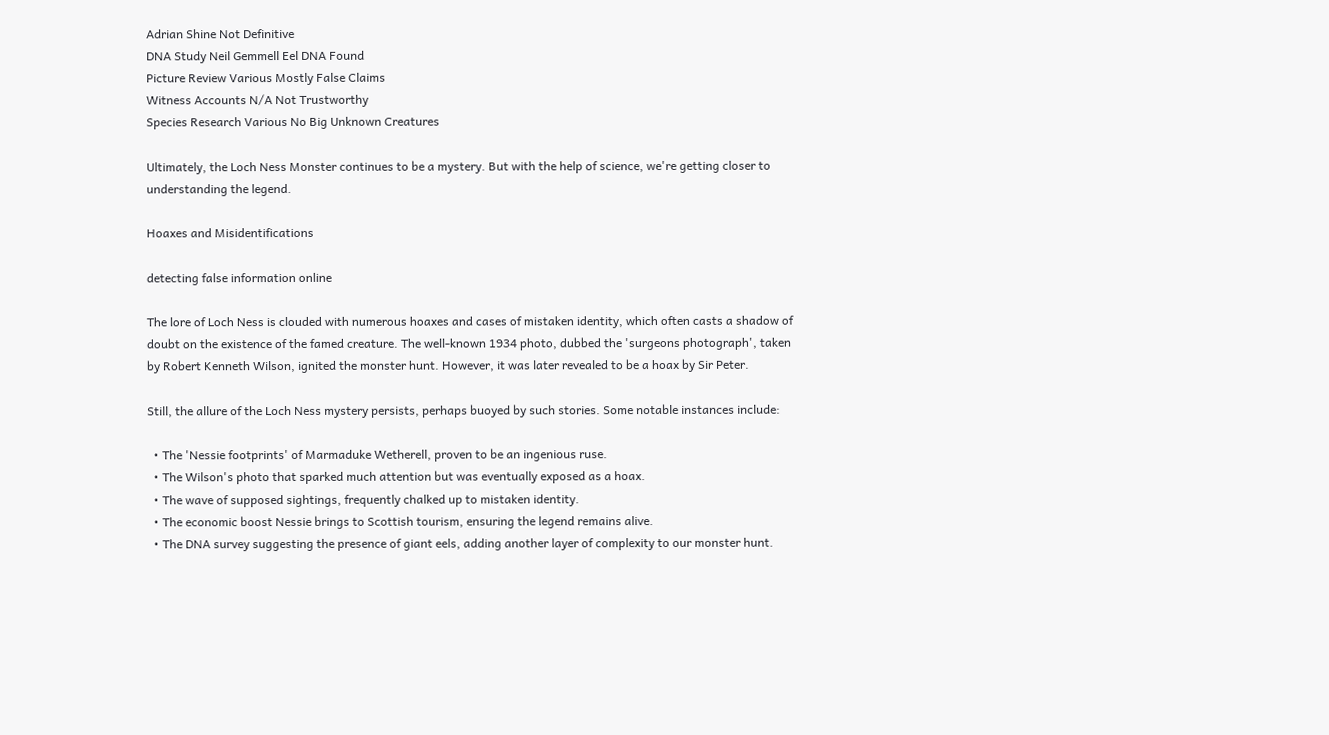Adrian Shine Not Definitive
DNA Study Neil Gemmell Eel DNA Found
Picture Review Various Mostly False Claims
Witness Accounts N/A Not Trustworthy
Species Research Various No Big Unknown Creatures

Ultimately, the Loch Ness Monster continues to be a mystery. But with the help of science, we're getting closer to understanding the legend.

Hoaxes and Misidentifications

detecting false information online

The lore of Loch Ness is clouded with numerous hoaxes and cases of mistaken identity, which often casts a shadow of doubt on the existence of the famed creature. The well-known 1934 photo, dubbed the 'surgeons photograph', taken by Robert Kenneth Wilson, ignited the monster hunt. However, it was later revealed to be a hoax by Sir Peter.

Still, the allure of the Loch Ness mystery persists, perhaps buoyed by such stories. Some notable instances include:

  • The 'Nessie footprints' of Marmaduke Wetherell, proven to be an ingenious ruse.
  • The Wilson's photo that sparked much attention but was eventually exposed as a hoax.
  • The wave of supposed sightings, frequently chalked up to mistaken identity.
  • The economic boost Nessie brings to Scottish tourism, ensuring the legend remains alive.
  • The DNA survey suggesting the presence of giant eels, adding another layer of complexity to our monster hunt.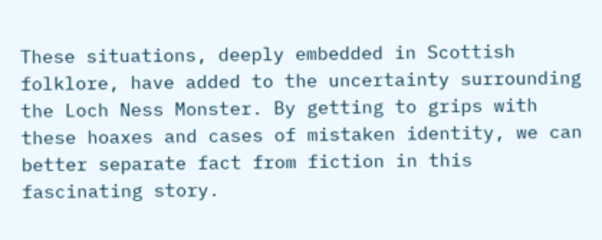These situations, deeply embedded in Scottish folklore, have added to the uncertainty surrounding the Loch Ness Monster. By getting to grips with these hoaxes and cases of mistaken identity, we can better separate fact from fiction in this fascinating story.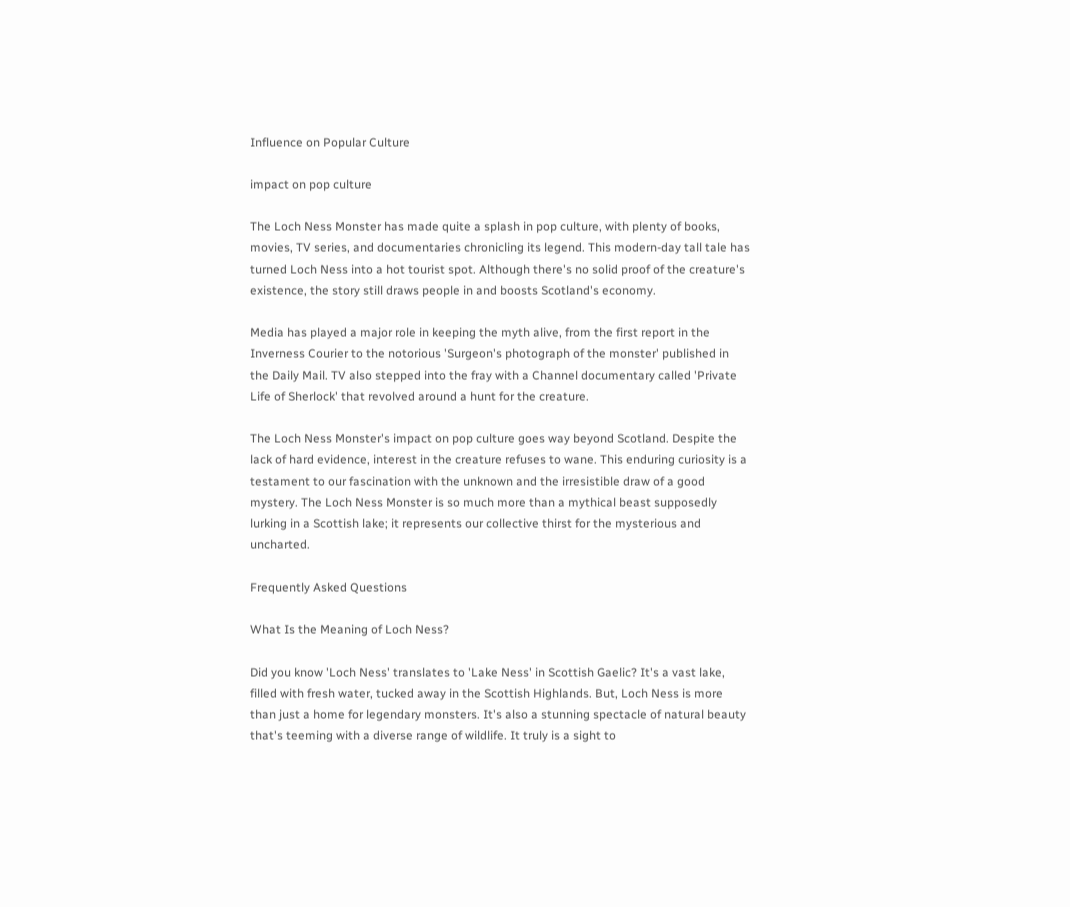Influence on Popular Culture

impact on pop culture

The Loch Ness Monster has made quite a splash in pop culture, with plenty of books, movies, TV series, and documentaries chronicling its legend. This modern-day tall tale has turned Loch Ness into a hot tourist spot. Although there's no solid proof of the creature's existence, the story still draws people in and boosts Scotland's economy.

Media has played a major role in keeping the myth alive, from the first report in the Inverness Courier to the notorious 'Surgeon's photograph of the monster' published in the Daily Mail. TV also stepped into the fray with a Channel documentary called 'Private Life of Sherlock' that revolved around a hunt for the creature.

The Loch Ness Monster's impact on pop culture goes way beyond Scotland. Despite the lack of hard evidence, interest in the creature refuses to wane. This enduring curiosity is a testament to our fascination with the unknown and the irresistible draw of a good mystery. The Loch Ness Monster is so much more than a mythical beast supposedly lurking in a Scottish lake; it represents our collective thirst for the mysterious and uncharted.

Frequently Asked Questions

What Is the Meaning of Loch Ness?

Did you know 'Loch Ness' translates to 'Lake Ness' in Scottish Gaelic? It's a vast lake, filled with fresh water, tucked away in the Scottish Highlands. But, Loch Ness is more than just a home for legendary monsters. It's also a stunning spectacle of natural beauty that's teeming with a diverse range of wildlife. It truly is a sight to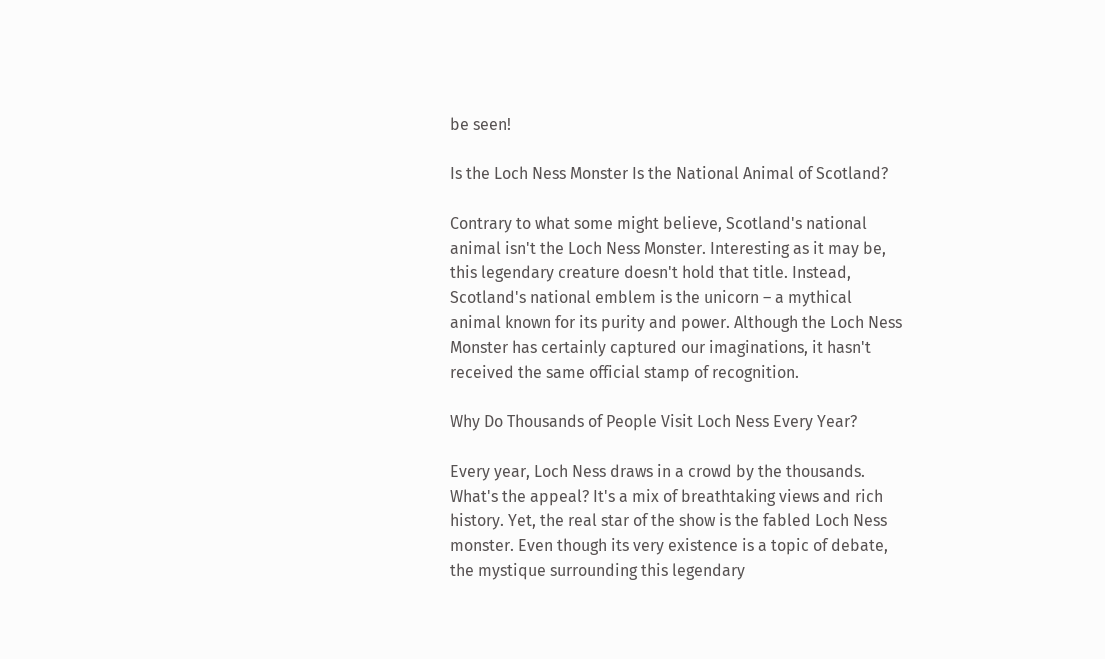be seen!

Is the Loch Ness Monster Is the National Animal of Scotland?

Contrary to what some might believe, Scotland's national animal isn't the Loch Ness Monster. Interesting as it may be, this legendary creature doesn't hold that title. Instead, Scotland's national emblem is the unicorn – a mythical animal known for its purity and power. Although the Loch Ness Monster has certainly captured our imaginations, it hasn't received the same official stamp of recognition.

Why Do Thousands of People Visit Loch Ness Every Year?

Every year, Loch Ness draws in a crowd by the thousands. What's the appeal? It's a mix of breathtaking views and rich history. Yet, the real star of the show is the fabled Loch Ness monster. Even though its very existence is a topic of debate, the mystique surrounding this legendary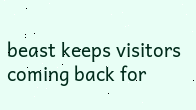beast keeps visitors coming back for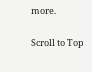more.

Scroll to Top